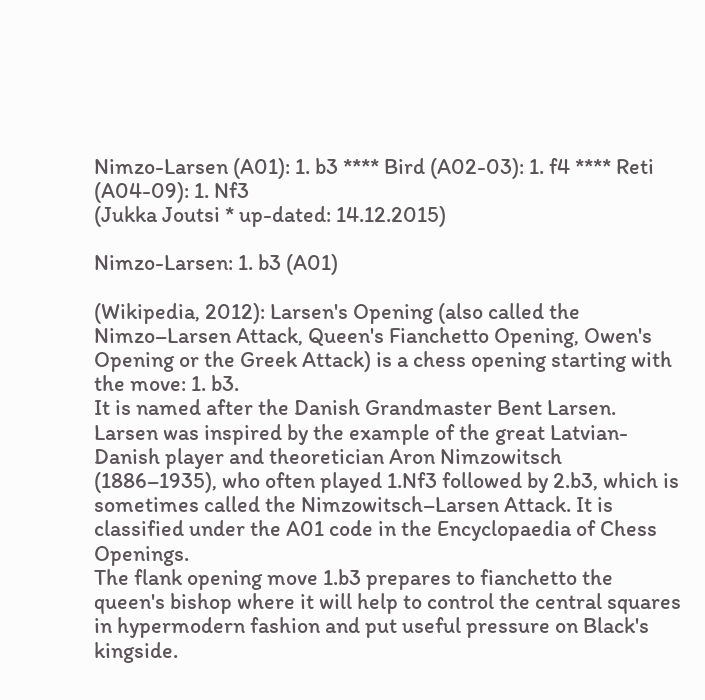Nimzo-Larsen (A01): 1. b3 **** Bird (A02-03): 1. f4 **** Reti (A04-09): 1. Nf3
(Jukka Joutsi * up-dated: 14.12.2015)

Nimzo-Larsen: 1. b3 (A01)

(Wikipedia, 2012): Larsen's Opening (also called the Nimzo–Larsen Attack, Queen's Fianchetto Opening, Owen's Opening or the Greek Attack) is a chess opening starting with the move: 1. b3.
It is named after the Danish Grandmaster Bent Larsen. Larsen was inspired by the example of the great Latvian-Danish player and theoretician Aron Nimzowitsch (1886–1935), who often played 1.Nf3 followed by 2.b3, which is sometimes called the Nimzowitsch–Larsen Attack. It is classified under the A01 code in the Encyclopaedia of Chess Openings.
The flank opening move 1.b3 prepares to fianchetto the queen's bishop where it will help to control the central squares in hypermodern fashion and put useful pressure on Black's kingside.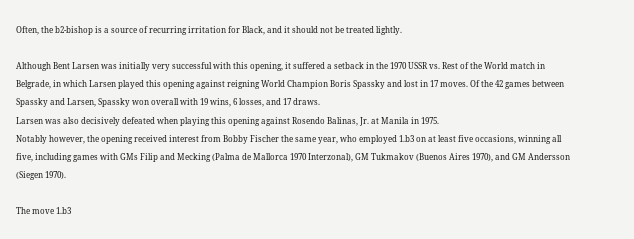Often, the b2-bishop is a source of recurring irritation for Black, and it should not be treated lightly.

Although Bent Larsen was initially very successful with this opening, it suffered a setback in the 1970 USSR vs. Rest of the World match in Belgrade, in which Larsen played this opening against reigning World Champion Boris Spassky and lost in 17 moves. Of the 42 games between Spassky and Larsen, Spassky won overall with 19 wins, 6 losses, and 17 draws.
Larsen was also decisively defeated when playing this opening against Rosendo Balinas, Jr. at Manila in 1975.
Notably however, the opening received interest from Bobby Fischer the same year, who employed 1.b3 on at least five occasions, winning all five, including games with GMs Filip and Mecking (Palma de Mallorca 1970 Interzonal), GM Tukmakov (Buenos Aires 1970), and GM Andersson (Siegen 1970).

The move 1.b3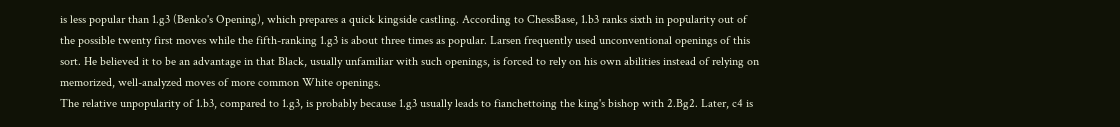is less popular than 1.g3 (Benko's Opening), which prepares a quick kingside castling. According to ChessBase, 1.b3 ranks sixth in popularity out of the possible twenty first moves while the fifth-ranking 1.g3 is about three times as popular. Larsen frequently used unconventional openings of this sort. He believed it to be an advantage in that Black, usually unfamiliar with such openings, is forced to rely on his own abilities instead of relying on memorized, well-analyzed moves of more common White openings.
The relative unpopularity of 1.b3, compared to 1.g3, is probably because 1.g3 usually leads to fianchettoing the king's bishop with 2.Bg2. Later, c4 is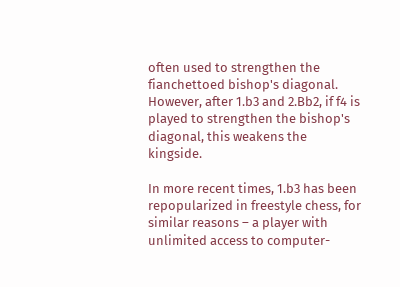often used to strengthen the fianchettoed bishop's diagonal. However, after 1.b3 and 2.Bb2, if f4 is played to strengthen the bishop's diagonal, this weakens the kingside.

In more recent times, 1.b3 has been repopularized in freestyle chess, for similar reasons – a player with unlimited access to computer-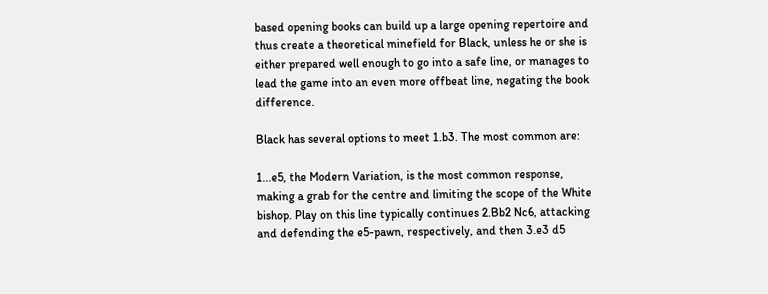based opening books can build up a large opening repertoire and thus create a theoretical minefield for Black, unless he or she is either prepared well enough to go into a safe line, or manages to lead the game into an even more offbeat line, negating the book difference.

Black has several options to meet 1.b3. The most common are:

1...e5, the Modern Variation, is the most common response, making a grab for the centre and limiting the scope of the White bishop. Play on this line typically continues 2.Bb2 Nc6, attacking and defending the e5-pawn, respectively, and then 3.e3 d5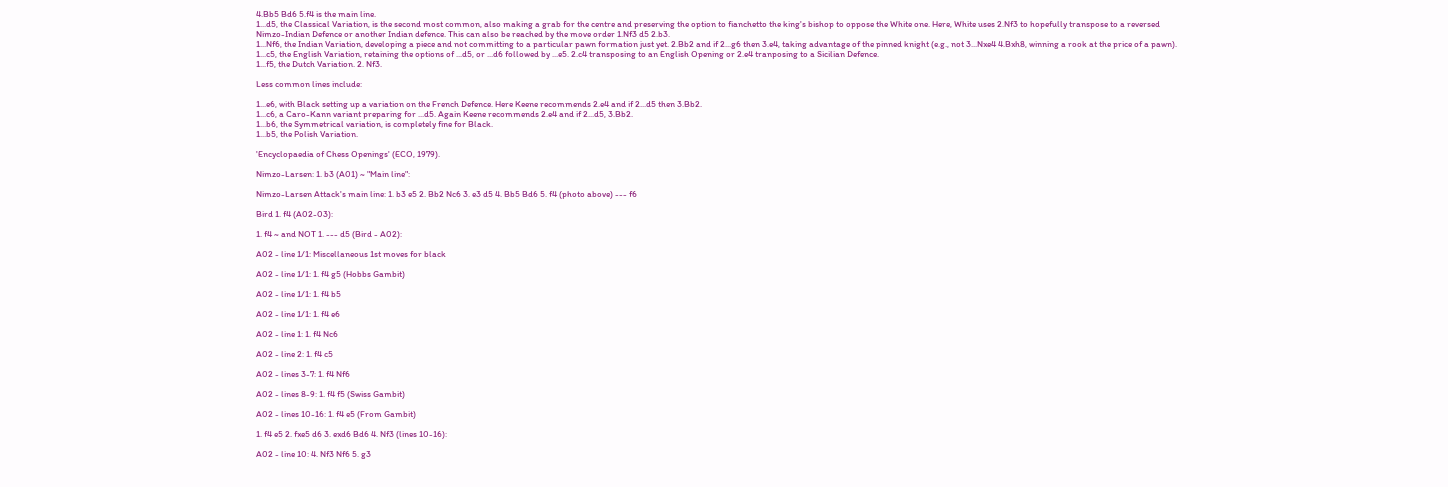4.Bb5 Bd6 5.f4 is the main line.
1...d5, the Classical Variation, is the second most common, also making a grab for the centre and preserving the option to fianchetto the king's bishop to oppose the White one. Here, White uses 2.Nf3 to hopefully transpose to a reversed Nimzo-Indian Defence or another Indian defence. This can also be reached by the move order 1.Nf3 d5 2.b3.
1...Nf6, the Indian Variation, developing a piece and not committing to a particular pawn formation just yet. 2.Bb2 and if 2...g6 then 3.e4, taking advantage of the pinned knight (e.g., not 3...Nxe4 4.Bxh8, winning a rook at the price of a pawn).
1...c5, the English Variation, retaining the options of ...d5, or ...d6 followed by ...e5. 2.c4 transposing to an English Opening or 2.e4 tranposing to a Sicilian Defence.
1...f5, the Dutch Variation. 2. Nf3.

Less common lines include:

1...e6, with Black setting up a variation on the French Defence. Here Keene recommends 2.e4 and if 2...d5 then 3.Bb2.
1...c6, a Caro-Kann variant preparing for ...d5. Again Keene recommends 2.e4 and if 2...d5, 3.Bb2.
1...b6, the Symmetrical variation, is completely fine for Black.
1...b5, the Polish Variation.

'Encyclopaedia of Chess Openings' (ECO, 1979).

Nimzo-Larsen: 1. b3 (A01) ~ "Main line":

Nimzo-Larsen Attack's main line: 1. b3 e5 2. Bb2 Nc6 3. e3 d5 4. Bb5 Bd6 5. f4 (photo above) --- f6

Bird 1. f4 (A02-03):

1. f4 ~ and NOT 1. --- d5 (Bird - A02):

A02 - line 1/1: Miscellaneous 1st moves for black

A02 - line 1/1: 1. f4 g5 (Hobbs Gambit)

A02 - line 1/1: 1. f4 b5

A02 - line 1/1: 1. f4 e6

A02 - line 1: 1. f4 Nc6

A02 - line 2: 1. f4 c5

A02 - lines 3-7: 1. f4 Nf6

A02 - lines 8-9: 1. f4 f5 (Swiss Gambit)

A02 - lines 10-16: 1. f4 e5 (From Gambit)

1. f4 e5 2. fxe5 d6 3. exd6 Bd6 4. Nf3 (lines 10-16):

A02 - line 10: 4. Nf3 Nf6 5. g3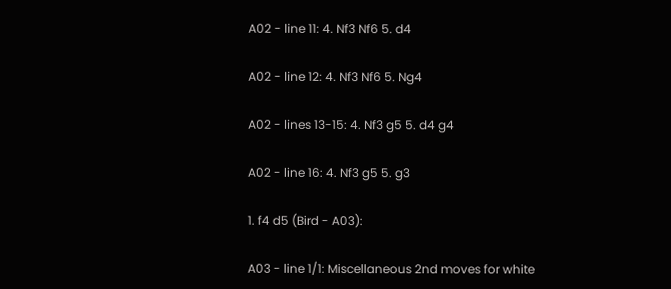A02 - line 11: 4. Nf3 Nf6 5. d4

A02 - line 12: 4. Nf3 Nf6 5. Ng4

A02 - lines 13-15: 4. Nf3 g5 5. d4 g4

A02 - line 16: 4. Nf3 g5 5. g3

1. f4 d5 (Bird - A03):

A03 - line 1/1: Miscellaneous 2nd moves for white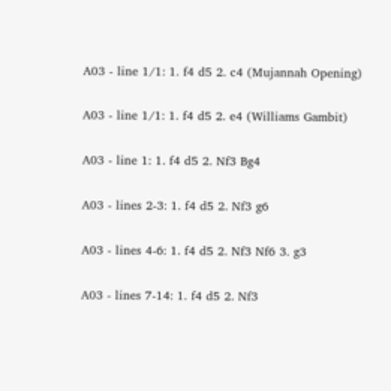A03 - line 1/1: 1. f4 d5 2. c4 (Mujannah Opening)

A03 - line 1/1: 1. f4 d5 2. e4 (Williams Gambit)

A03 - line 1: 1. f4 d5 2. Nf3 Bg4

A03 - lines 2-3: 1. f4 d5 2. Nf3 g6

A03 - lines 4-6: 1. f4 d5 2. Nf3 Nf6 3. g3

A03 - lines 7-14: 1. f4 d5 2. Nf3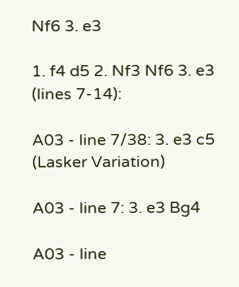Nf6 3. e3

1. f4 d5 2. Nf3 Nf6 3. e3 (lines 7-14):

A03 - line 7/38: 3. e3 c5 (Lasker Variation)

A03 - line 7: 3. e3 Bg4

A03 - line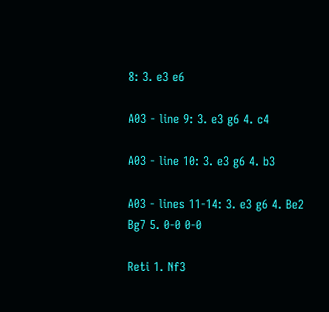8: 3. e3 e6

A03 - line 9: 3. e3 g6 4. c4

A03 - line 10: 3. e3 g6 4. b3

A03 - lines 11-14: 3. e3 g6 4. Be2 Bg7 5. 0-0 0-0

Reti 1. Nf3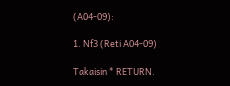(A04-09):

1. Nf3 (Reti A04-09)

Takaisin * RETURN.